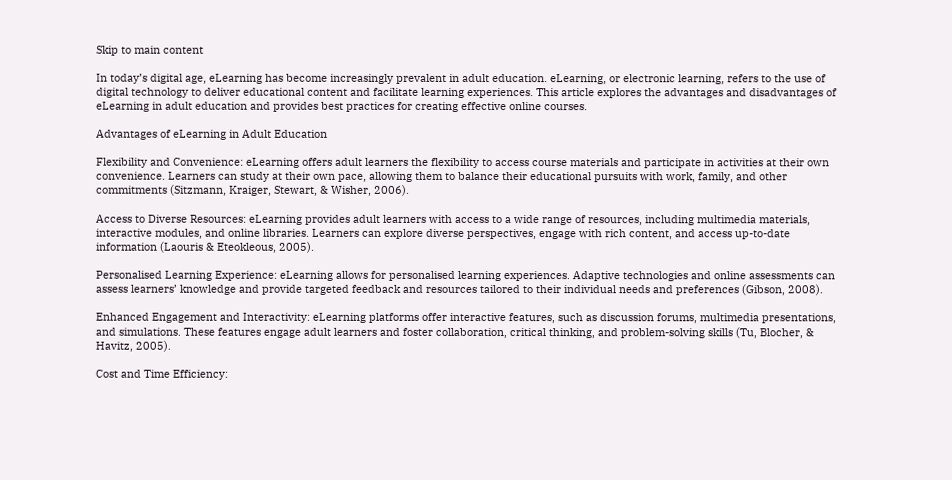Skip to main content

In today’s digital age, eLearning has become increasingly prevalent in adult education. eLearning, or electronic learning, refers to the use of digital technology to deliver educational content and facilitate learning experiences. This article explores the advantages and disadvantages of eLearning in adult education and provides best practices for creating effective online courses.

Advantages of eLearning in Adult Education

Flexibility and Convenience: eLearning offers adult learners the flexibility to access course materials and participate in activities at their own convenience. Learners can study at their own pace, allowing them to balance their educational pursuits with work, family, and other commitments (Sitzmann, Kraiger, Stewart, & Wisher, 2006).

Access to Diverse Resources: eLearning provides adult learners with access to a wide range of resources, including multimedia materials, interactive modules, and online libraries. Learners can explore diverse perspectives, engage with rich content, and access up-to-date information (Laouris & Eteokleous, 2005).

Personalised Learning Experience: eLearning allows for personalised learning experiences. Adaptive technologies and online assessments can assess learners’ knowledge and provide targeted feedback and resources tailored to their individual needs and preferences (Gibson, 2008).

Enhanced Engagement and Interactivity: eLearning platforms offer interactive features, such as discussion forums, multimedia presentations, and simulations. These features engage adult learners and foster collaboration, critical thinking, and problem-solving skills (Tu, Blocher, & Havitz, 2005).

Cost and Time Efficiency: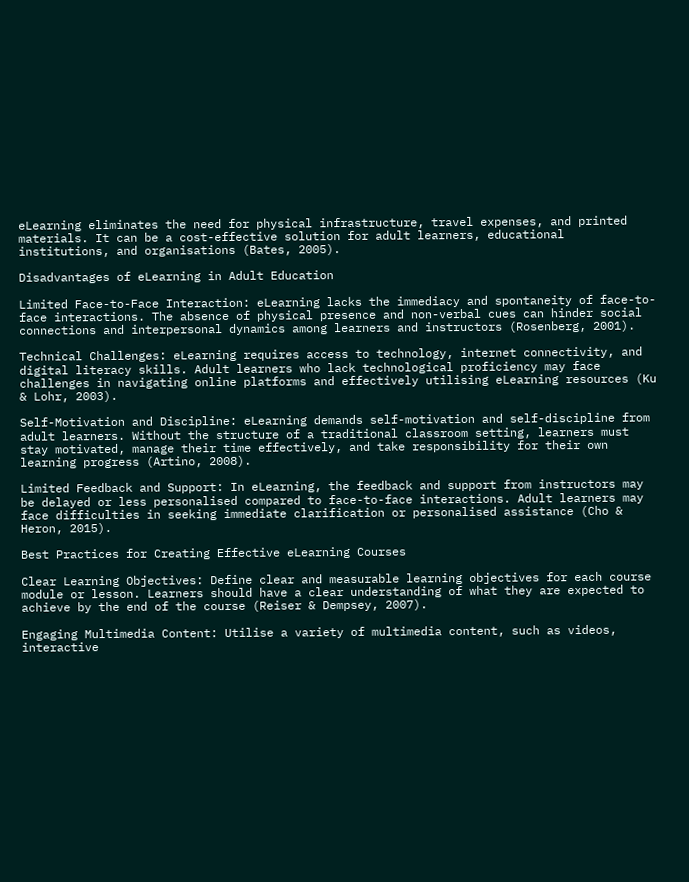eLearning eliminates the need for physical infrastructure, travel expenses, and printed materials. It can be a cost-effective solution for adult learners, educational institutions, and organisations (Bates, 2005).

Disadvantages of eLearning in Adult Education

Limited Face-to-Face Interaction: eLearning lacks the immediacy and spontaneity of face-to-face interactions. The absence of physical presence and non-verbal cues can hinder social connections and interpersonal dynamics among learners and instructors (Rosenberg, 2001).

Technical Challenges: eLearning requires access to technology, internet connectivity, and digital literacy skills. Adult learners who lack technological proficiency may face challenges in navigating online platforms and effectively utilising eLearning resources (Ku & Lohr, 2003).

Self-Motivation and Discipline: eLearning demands self-motivation and self-discipline from adult learners. Without the structure of a traditional classroom setting, learners must stay motivated, manage their time effectively, and take responsibility for their own learning progress (Artino, 2008).

Limited Feedback and Support: In eLearning, the feedback and support from instructors may be delayed or less personalised compared to face-to-face interactions. Adult learners may face difficulties in seeking immediate clarification or personalised assistance (Cho & Heron, 2015).

Best Practices for Creating Effective eLearning Courses

Clear Learning Objectives: Define clear and measurable learning objectives for each course module or lesson. Learners should have a clear understanding of what they are expected to achieve by the end of the course (Reiser & Dempsey, 2007).

Engaging Multimedia Content: Utilise a variety of multimedia content, such as videos, interactive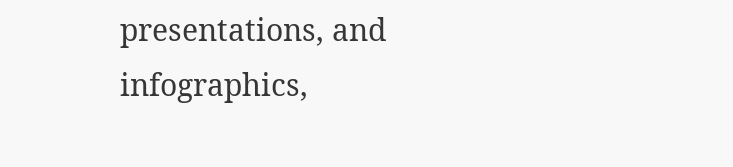presentations, and infographics,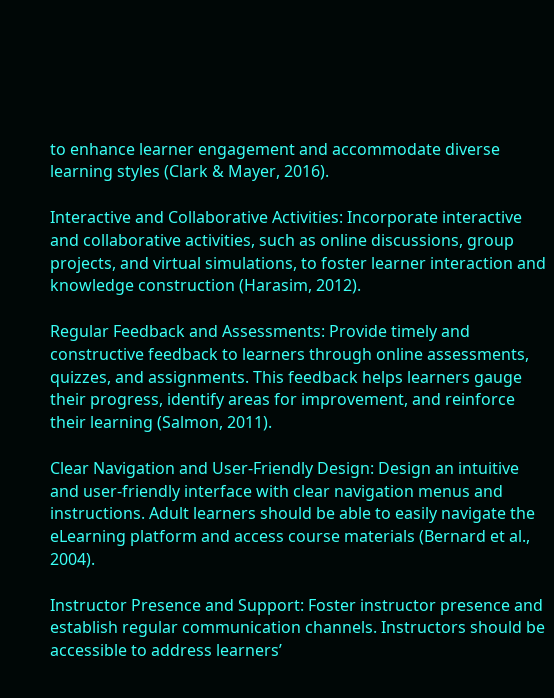to enhance learner engagement and accommodate diverse learning styles (Clark & Mayer, 2016).

Interactive and Collaborative Activities: Incorporate interactive and collaborative activities, such as online discussions, group projects, and virtual simulations, to foster learner interaction and knowledge construction (Harasim, 2012).

Regular Feedback and Assessments: Provide timely and constructive feedback to learners through online assessments, quizzes, and assignments. This feedback helps learners gauge their progress, identify areas for improvement, and reinforce their learning (Salmon, 2011).

Clear Navigation and User-Friendly Design: Design an intuitive and user-friendly interface with clear navigation menus and instructions. Adult learners should be able to easily navigate the eLearning platform and access course materials (Bernard et al., 2004).

Instructor Presence and Support: Foster instructor presence and establish regular communication channels. Instructors should be accessible to address learners’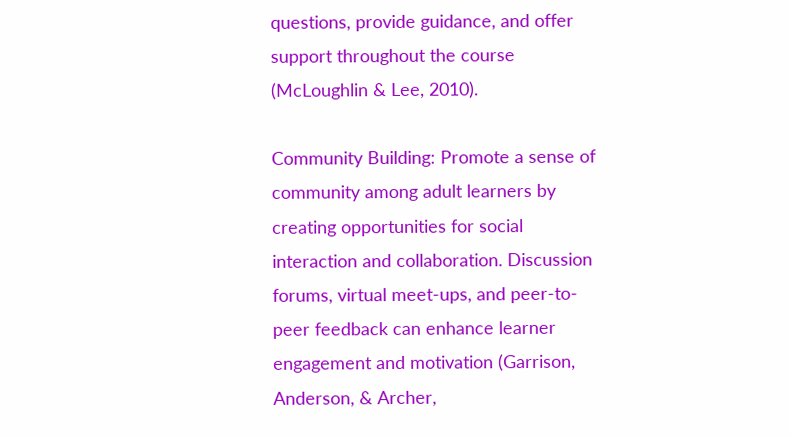questions, provide guidance, and offer support throughout the course (McLoughlin & Lee, 2010).

Community Building: Promote a sense of community among adult learners by creating opportunities for social interaction and collaboration. Discussion forums, virtual meet-ups, and peer-to-peer feedback can enhance learner engagement and motivation (Garrison, Anderson, & Archer,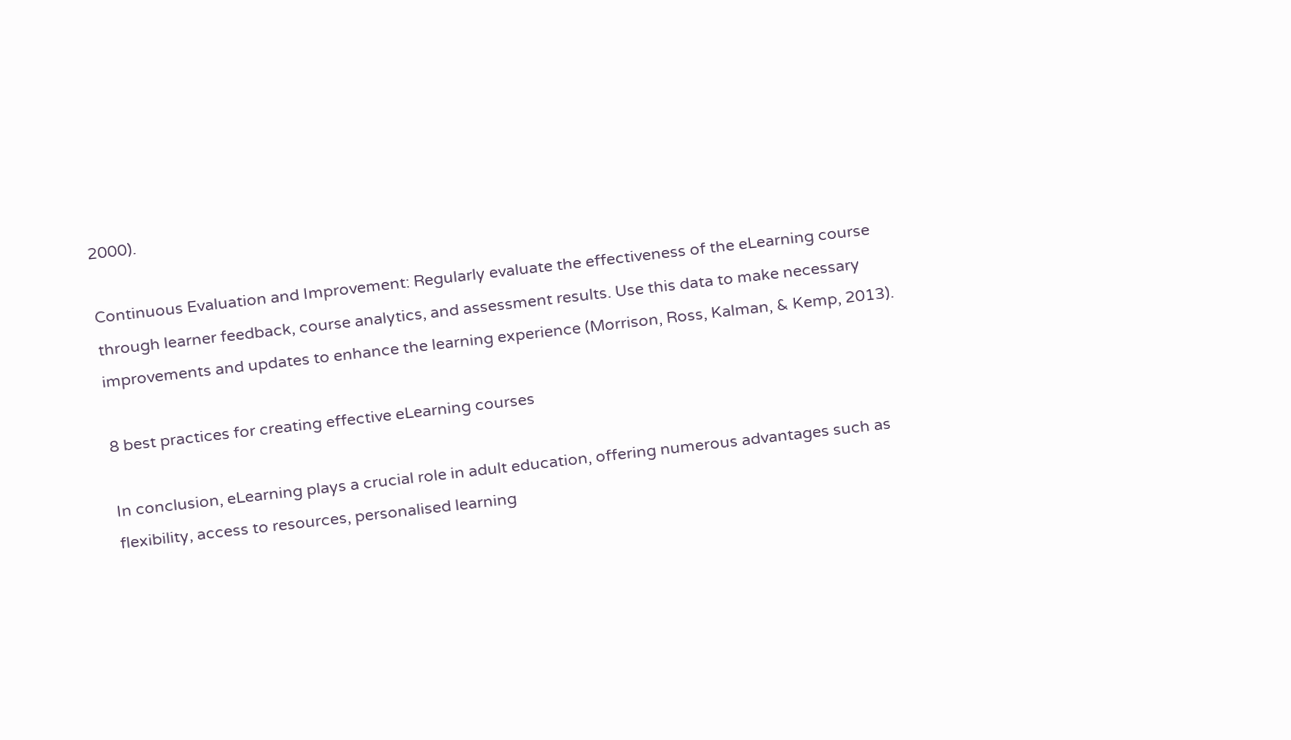2000).

Continuous Evaluation and Improvement: Regularly evaluate the effectiveness of the eLearning course through learner feedback, course analytics, and assessment results. Use this data to make necessary improvements and updates to enhance the learning experience (Morrison, Ross, Kalman, & Kemp, 2013).

8 best practices for creating effective eLearning courses

In conclusion, eLearning plays a crucial role in adult education, offering numerous advantages such as flexibility, access to resources, personalised learning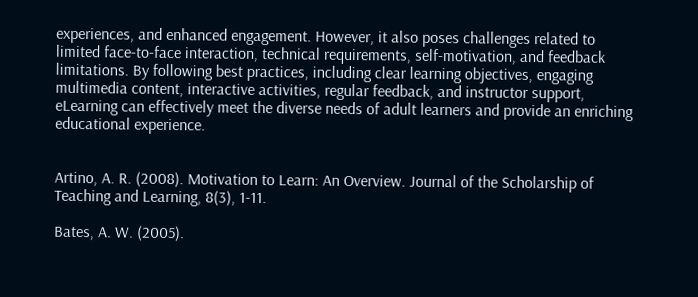experiences, and enhanced engagement. However, it also poses challenges related to limited face-to-face interaction, technical requirements, self-motivation, and feedback limitations. By following best practices, including clear learning objectives, engaging multimedia content, interactive activities, regular feedback, and instructor support, eLearning can effectively meet the diverse needs of adult learners and provide an enriching educational experience.


Artino, A. R. (2008). Motivation to Learn: An Overview. Journal of the Scholarship of Teaching and Learning, 8(3), 1-11.

Bates, A. W. (2005).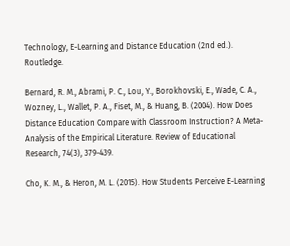Technology, E-Learning and Distance Education (2nd ed.). Routledge.

Bernard, R. M., Abrami, P. C., Lou, Y., Borokhovski, E., Wade, C. A., Wozney, L., Wallet, P. A., Fiset, M., & Huang, B. (2004). How Does Distance Education Compare with Classroom Instruction? A Meta-Analysis of the Empirical Literature. Review of Educational Research, 74(3), 379-439.

Cho, K. M., & Heron, M. L. (2015). How Students Perceive E-Learning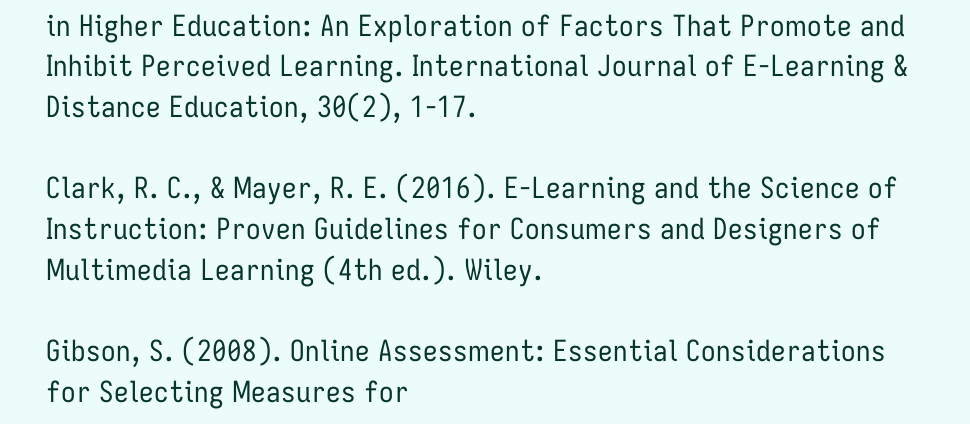in Higher Education: An Exploration of Factors That Promote and Inhibit Perceived Learning. International Journal of E-Learning & Distance Education, 30(2), 1-17.

Clark, R. C., & Mayer, R. E. (2016). E-Learning and the Science of Instruction: Proven Guidelines for Consumers and Designers of Multimedia Learning (4th ed.). Wiley.

Gibson, S. (2008). Online Assessment: Essential Considerations for Selecting Measures for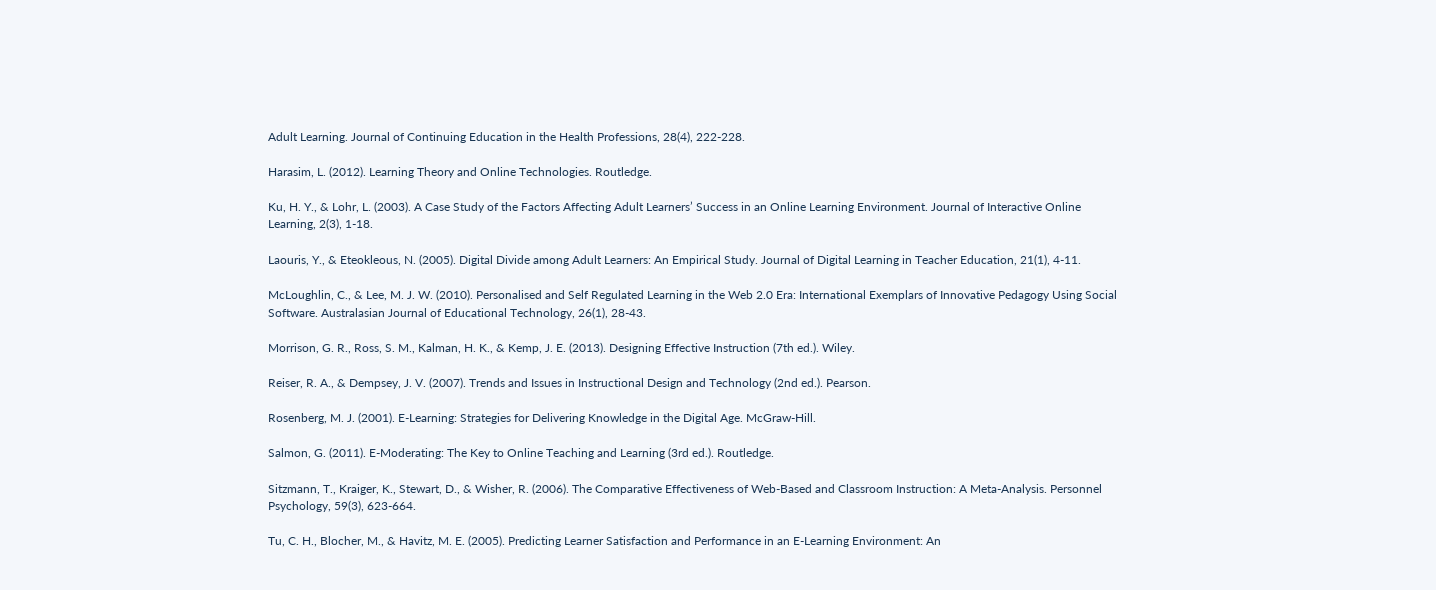Adult Learning. Journal of Continuing Education in the Health Professions, 28(4), 222-228.

Harasim, L. (2012). Learning Theory and Online Technologies. Routledge.

Ku, H. Y., & Lohr, L. (2003). A Case Study of the Factors Affecting Adult Learners’ Success in an Online Learning Environment. Journal of Interactive Online Learning, 2(3), 1-18.

Laouris, Y., & Eteokleous, N. (2005). Digital Divide among Adult Learners: An Empirical Study. Journal of Digital Learning in Teacher Education, 21(1), 4-11.

McLoughlin, C., & Lee, M. J. W. (2010). Personalised and Self Regulated Learning in the Web 2.0 Era: International Exemplars of Innovative Pedagogy Using Social Software. Australasian Journal of Educational Technology, 26(1), 28-43.

Morrison, G. R., Ross, S. M., Kalman, H. K., & Kemp, J. E. (2013). Designing Effective Instruction (7th ed.). Wiley.

Reiser, R. A., & Dempsey, J. V. (2007). Trends and Issues in Instructional Design and Technology (2nd ed.). Pearson.

Rosenberg, M. J. (2001). E-Learning: Strategies for Delivering Knowledge in the Digital Age. McGraw-Hill.

Salmon, G. (2011). E-Moderating: The Key to Online Teaching and Learning (3rd ed.). Routledge.

Sitzmann, T., Kraiger, K., Stewart, D., & Wisher, R. (2006). The Comparative Effectiveness of Web-Based and Classroom Instruction: A Meta-Analysis. Personnel Psychology, 59(3), 623-664.

Tu, C. H., Blocher, M., & Havitz, M. E. (2005). Predicting Learner Satisfaction and Performance in an E-Learning Environment: An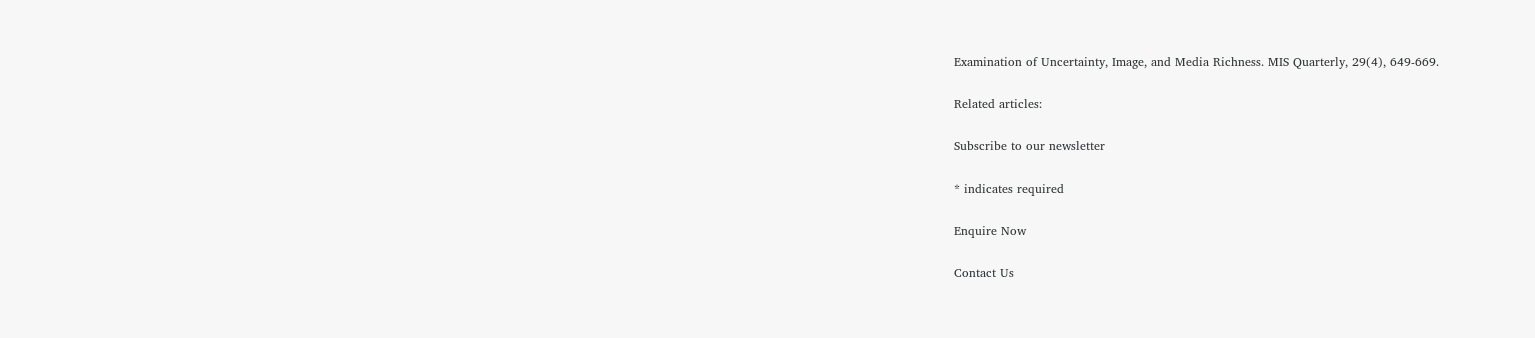Examination of Uncertainty, Image, and Media Richness. MIS Quarterly, 29(4), 649-669.

Related articles:

Subscribe to our newsletter

* indicates required

Enquire Now

Contact Us